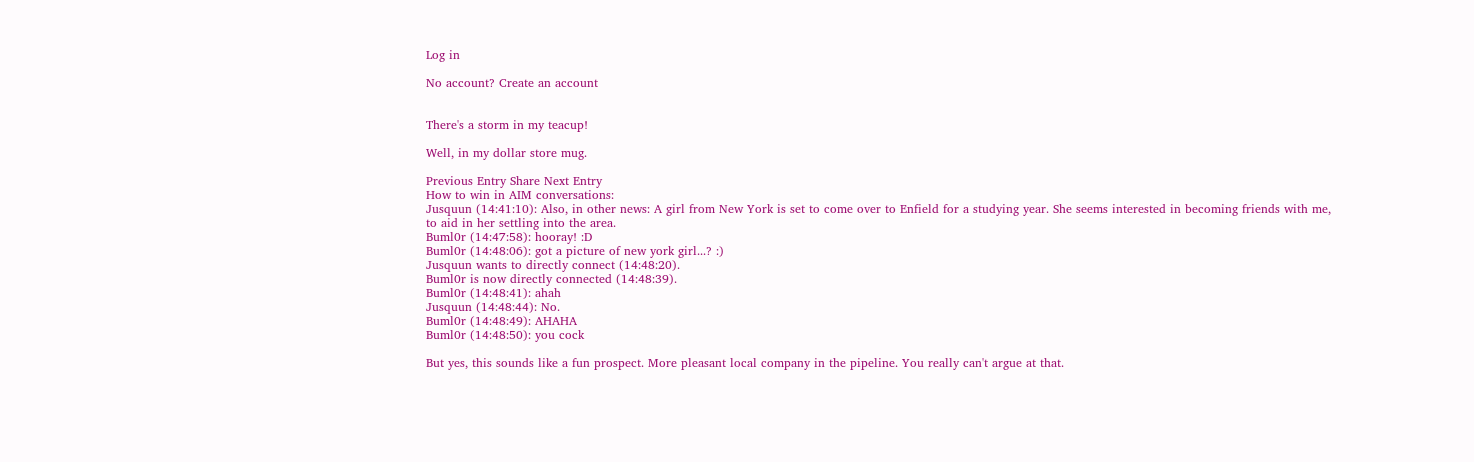Log in

No account? Create an account


There's a storm in my teacup!

Well, in my dollar store mug.

Previous Entry Share Next Entry
How to win in AIM conversations:
Jusquun (14:41:10): Also, in other news: A girl from New York is set to come over to Enfield for a studying year. She seems interested in becoming friends with me, to aid in her settling into the area.
Buml0r (14:47:58): hooray! :D
Buml0r (14:48:06): got a picture of new york girl...? :)
Jusquun wants to directly connect (14:48:20).
Buml0r is now directly connected (14:48:39).
Buml0r (14:48:41): ahah
Jusquun (14:48:44): No.
Buml0r (14:48:49): AHAHA
Buml0r (14:48:50): you cock

But yes, this sounds like a fun prospect. More pleasant local company in the pipeline. You really can't argue at that.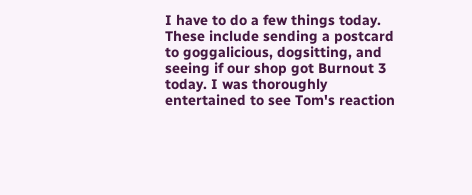I have to do a few things today. These include sending a postcard to goggalicious, dogsitting, and seeing if our shop got Burnout 3 today. I was thoroughly entertained to see Tom's reaction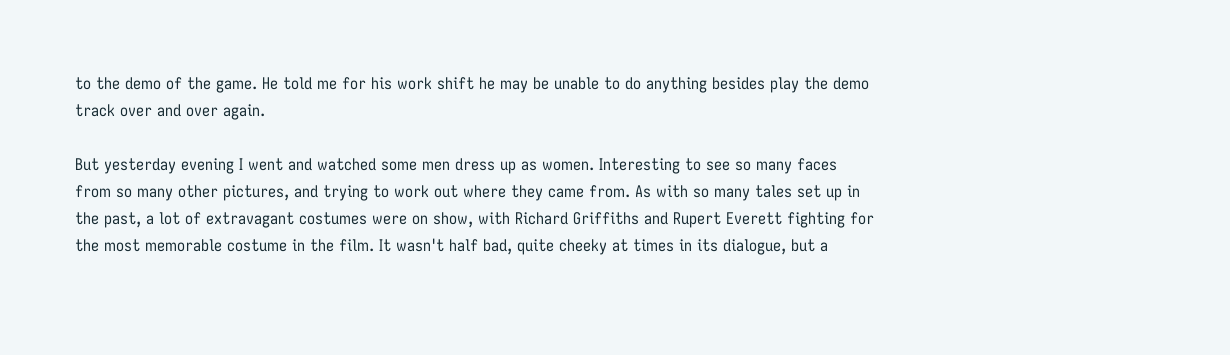to the demo of the game. He told me for his work shift he may be unable to do anything besides play the demo track over and over again.

But yesterday evening I went and watched some men dress up as women. Interesting to see so many faces from so many other pictures, and trying to work out where they came from. As with so many tales set up in the past, a lot of extravagant costumes were on show, with Richard Griffiths and Rupert Everett fighting for the most memorable costume in the film. It wasn't half bad, quite cheeky at times in its dialogue, but a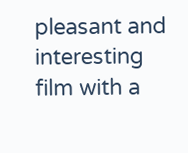pleasant and interesting film with a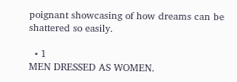poignant showcasing of how dreams can be shattered so easily.

  • 1
MEN DRESSED AS WOMEN.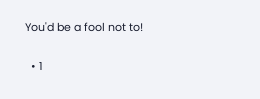You'd be a fool not to!

  • 1